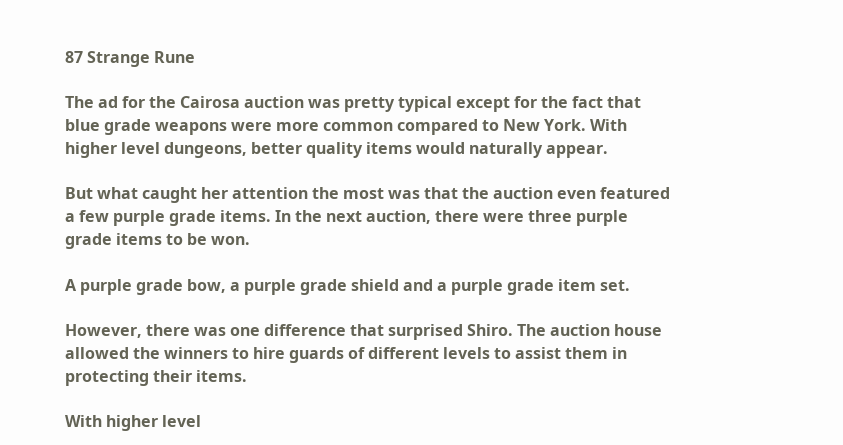87 Strange Rune

The ad for the Cairosa auction was pretty typical except for the fact that blue grade weapons were more common compared to New York. With higher level dungeons, better quality items would naturally appear.

But what caught her attention the most was that the auction even featured a few purple grade items. In the next auction, there were three purple grade items to be won.

A purple grade bow, a purple grade shield and a purple grade item set.

However, there was one difference that surprised Shiro. The auction house allowed the winners to hire guards of different levels to assist them in protecting their items.

With higher level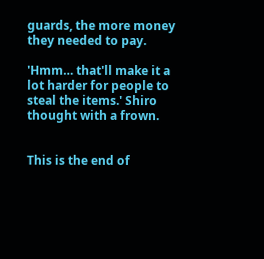guards, the more money they needed to pay.

'Hmm… that'll make it a lot harder for people to steal the items.' Shiro thought with a frown.


This is the end of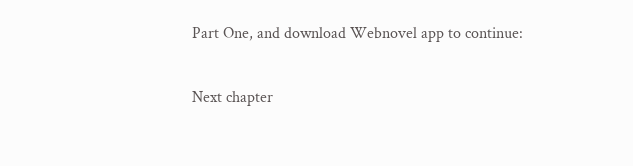Part One, and download Webnovel app to continue:

Next chapter